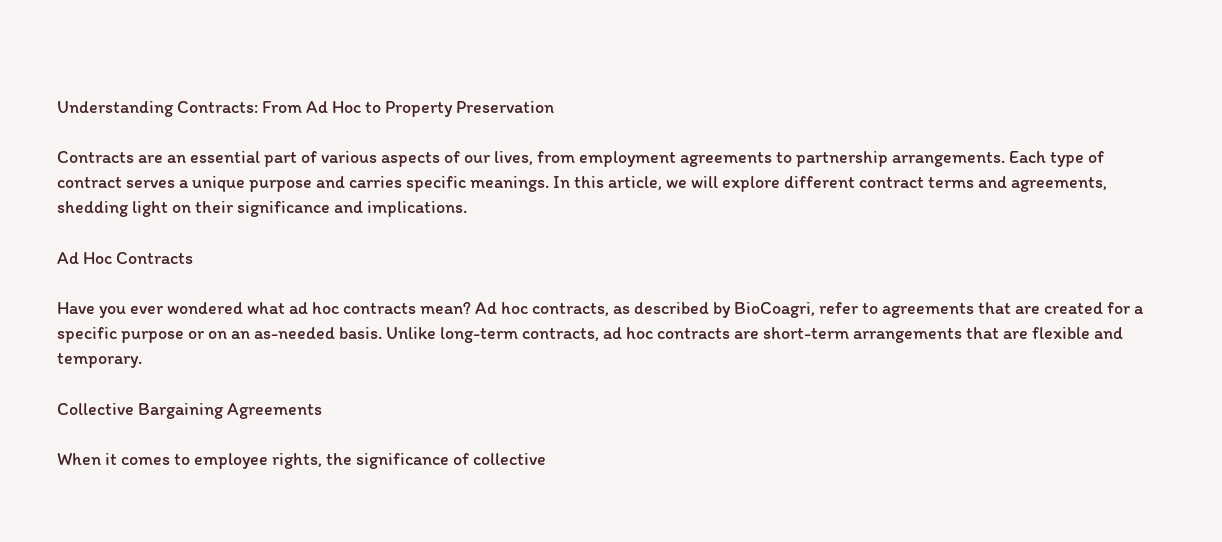Understanding Contracts: From Ad Hoc to Property Preservation

Contracts are an essential part of various aspects of our lives, from employment agreements to partnership arrangements. Each type of contract serves a unique purpose and carries specific meanings. In this article, we will explore different contract terms and agreements, shedding light on their significance and implications.

Ad Hoc Contracts

Have you ever wondered what ad hoc contracts mean? Ad hoc contracts, as described by BioCoagri, refer to agreements that are created for a specific purpose or on an as-needed basis. Unlike long-term contracts, ad hoc contracts are short-term arrangements that are flexible and temporary.

Collective Bargaining Agreements

When it comes to employee rights, the significance of collective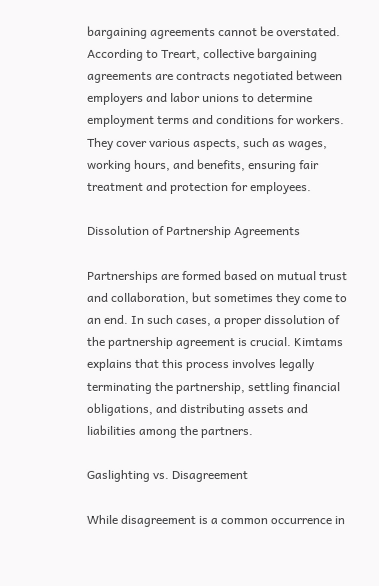bargaining agreements cannot be overstated. According to Treart, collective bargaining agreements are contracts negotiated between employers and labor unions to determine employment terms and conditions for workers. They cover various aspects, such as wages, working hours, and benefits, ensuring fair treatment and protection for employees.

Dissolution of Partnership Agreements

Partnerships are formed based on mutual trust and collaboration, but sometimes they come to an end. In such cases, a proper dissolution of the partnership agreement is crucial. Kimtams explains that this process involves legally terminating the partnership, settling financial obligations, and distributing assets and liabilities among the partners.

Gaslighting vs. Disagreement

While disagreement is a common occurrence in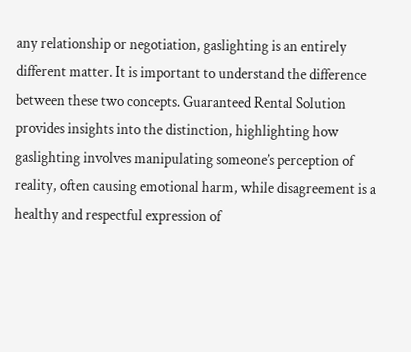any relationship or negotiation, gaslighting is an entirely different matter. It is important to understand the difference between these two concepts. Guaranteed Rental Solution provides insights into the distinction, highlighting how gaslighting involves manipulating someone’s perception of reality, often causing emotional harm, while disagreement is a healthy and respectful expression of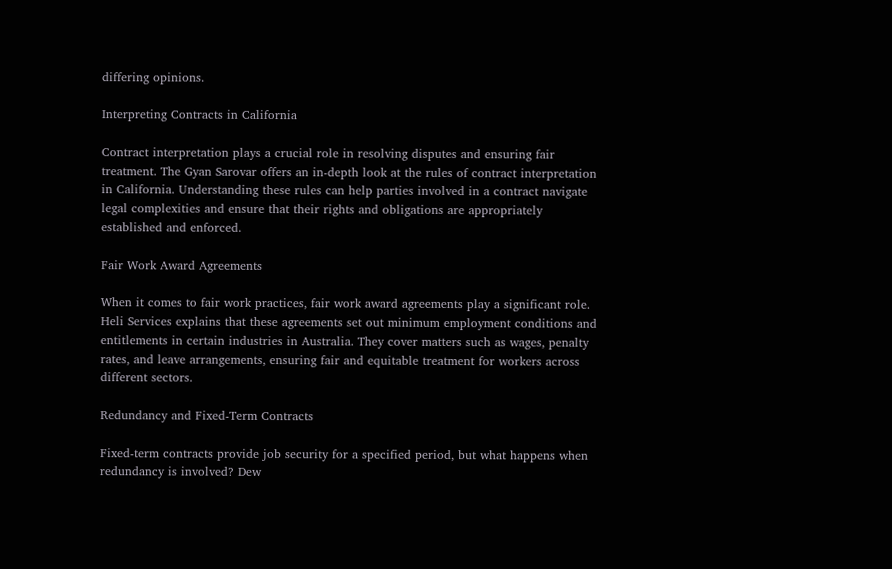differing opinions.

Interpreting Contracts in California

Contract interpretation plays a crucial role in resolving disputes and ensuring fair treatment. The Gyan Sarovar offers an in-depth look at the rules of contract interpretation in California. Understanding these rules can help parties involved in a contract navigate legal complexities and ensure that their rights and obligations are appropriately established and enforced.

Fair Work Award Agreements

When it comes to fair work practices, fair work award agreements play a significant role. Heli Services explains that these agreements set out minimum employment conditions and entitlements in certain industries in Australia. They cover matters such as wages, penalty rates, and leave arrangements, ensuring fair and equitable treatment for workers across different sectors.

Redundancy and Fixed-Term Contracts

Fixed-term contracts provide job security for a specified period, but what happens when redundancy is involved? Dew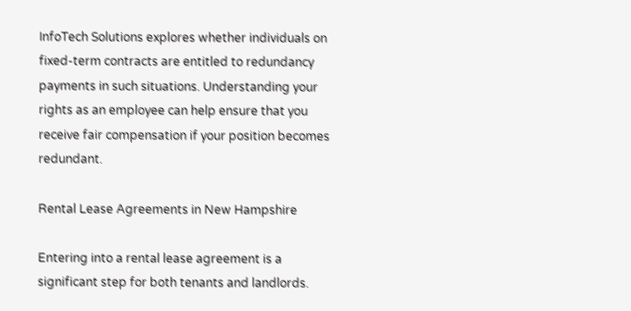InfoTech Solutions explores whether individuals on fixed-term contracts are entitled to redundancy payments in such situations. Understanding your rights as an employee can help ensure that you receive fair compensation if your position becomes redundant.

Rental Lease Agreements in New Hampshire

Entering into a rental lease agreement is a significant step for both tenants and landlords.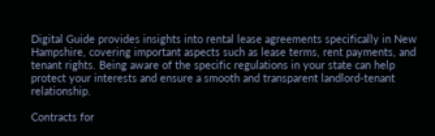Digital Guide provides insights into rental lease agreements specifically in New Hampshire, covering important aspects such as lease terms, rent payments, and tenant rights. Being aware of the specific regulations in your state can help protect your interests and ensure a smooth and transparent landlord-tenant relationship.

Contracts for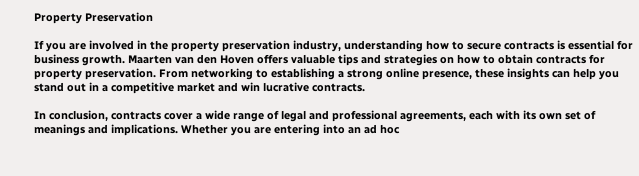Property Preservation

If you are involved in the property preservation industry, understanding how to secure contracts is essential for business growth. Maarten van den Hoven offers valuable tips and strategies on how to obtain contracts for property preservation. From networking to establishing a strong online presence, these insights can help you stand out in a competitive market and win lucrative contracts.

In conclusion, contracts cover a wide range of legal and professional agreements, each with its own set of meanings and implications. Whether you are entering into an ad hoc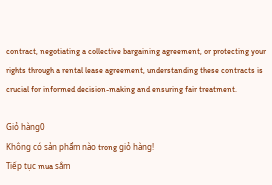contract, negotiating a collective bargaining agreement, or protecting your rights through a rental lease agreement, understanding these contracts is crucial for informed decision-making and ensuring fair treatment.

Giỏ hàng0
Không có sản phẩm nào trong giỏ hàng!
Tiếp tục mua sắm